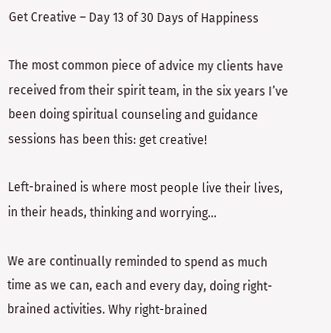Get Creative – Day 13 of 30 Days of Happiness

The most common piece of advice my clients have received from their spirit team, in the six years I’ve been doing spiritual counseling and guidance sessions has been this: get creative!

Left-brained is where most people live their lives, in their heads, thinking and worrying…

We are continually reminded to spend as much time as we can, each and every day, doing right-brained activities. Why right-brained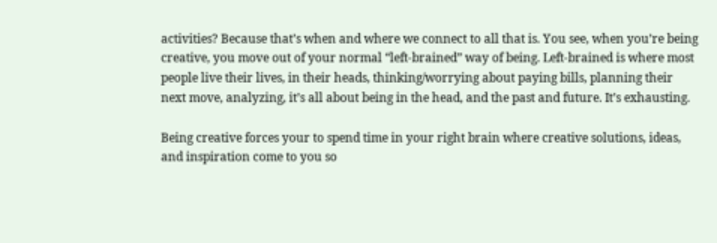activities? Because that’s when and where we connect to all that is. You see, when you’re being creative, you move out of your normal “left-brained” way of being. Left-brained is where most people live their lives, in their heads, thinking/worrying about paying bills, planning their next move, analyzing, it’s all about being in the head, and the past and future. It’s exhausting.

Being creative forces your to spend time in your right brain where creative solutions, ideas, and inspiration come to you so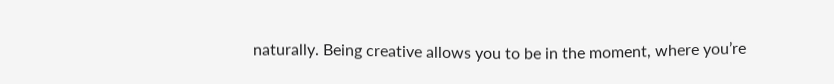naturally. Being creative allows you to be in the moment, where you’re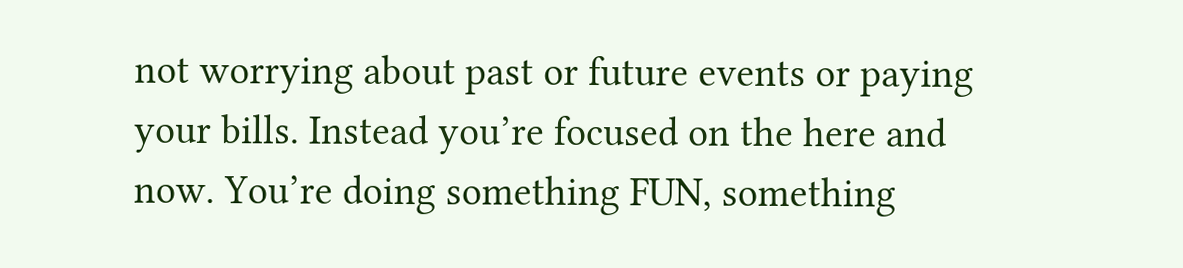not worrying about past or future events or paying your bills. Instead you’re focused on the here and now. You’re doing something FUN, something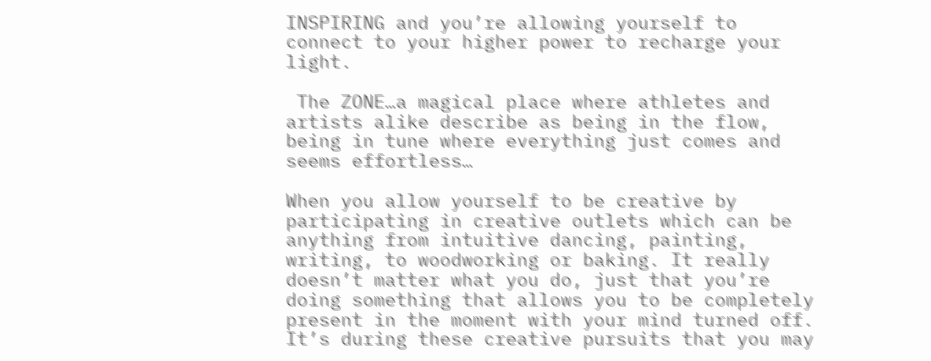INSPIRING and you’re allowing yourself to connect to your higher power to recharge your light.

 The ZONE…a magical place where athletes and artists alike describe as being in the flow, being in tune where everything just comes and seems effortless…

When you allow yourself to be creative by participating in creative outlets which can be anything from intuitive dancing, painting, writing, to woodworking or baking. It really doesn’t matter what you do, just that you’re doing something that allows you to be completely present in the moment with your mind turned off. It’s during these creative pursuits that you may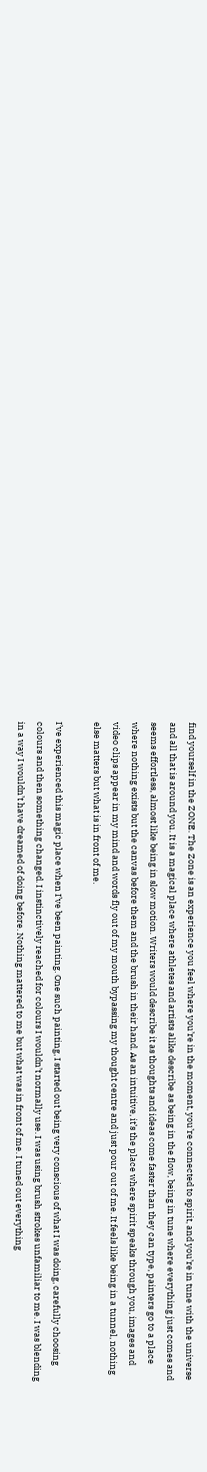find yourself in the ZONE. The Zone is an experience you feel where you’re in the moment, you’re connected to spirit, and you’re in tune with the universe and all that is around you. It is a magical place where athletes and artists alike describe as being in the flow, being in tune where everything just comes and seems effortless, almost like being in slow motion. Writers would describe it as thoughts and ideas come faster than they can type, painters go to a place where nothing exists but the canvas before them and the brush in their hand. As an intuitive, it’s the place where spirit speaks through you, images and video clips appear in my mind and words fly out of my mouth bypassing my thought centre and just pour out of me. It feels like being in a tunnel, nothing else matters but what is in front of me.

I’ve experienced this magic place when I’ve been painting. One such painting, I started out being very conscious of what I was doing, carefully choosing colours and then something changed. I instinctively reached for colours I wouldn’t normally use. I was using brush strokes unfamiliar to me. I was blending in a way I wouldn’t have dreamed of doing before. Nothing mattered to me but what was in front of me. I tuned out everything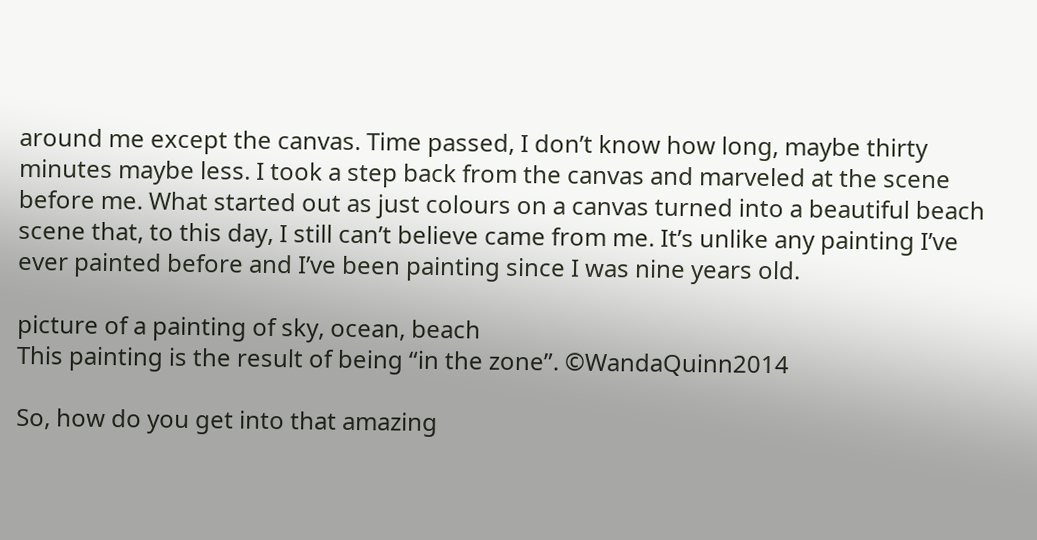around me except the canvas. Time passed, I don’t know how long, maybe thirty minutes maybe less. I took a step back from the canvas and marveled at the scene before me. What started out as just colours on a canvas turned into a beautiful beach scene that, to this day, I still can’t believe came from me. It’s unlike any painting I’ve ever painted before and I’ve been painting since I was nine years old.

picture of a painting of sky, ocean, beach
This painting is the result of being “in the zone”. ©WandaQuinn2014

So, how do you get into that amazing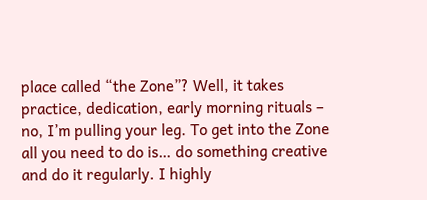place called “the Zone”? Well, it takes practice, dedication, early morning rituals – no, I’m pulling your leg. To get into the Zone all you need to do is… do something creative and do it regularly. I highly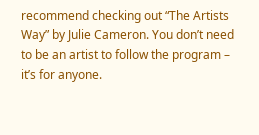recommend checking out “The Artists Way” by Julie Cameron. You don’t need to be an artist to follow the program – it’s for anyone.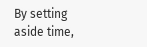By setting aside time,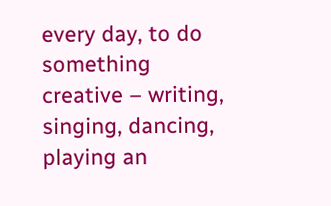every day, to do something creative – writing, singing, dancing, playing an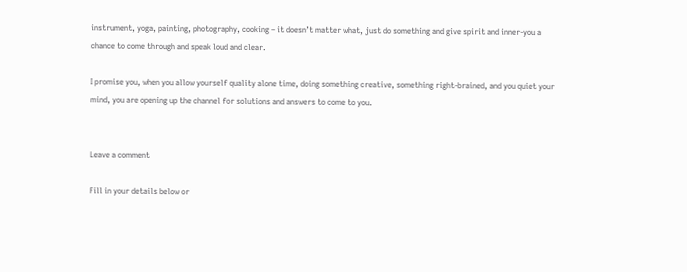instrument, yoga, painting, photography, cooking – it doesn’t matter what, just do something and give spirit and inner-you a chance to come through and speak loud and clear.

I promise you, when you allow yourself quality alone time, doing something creative, something right-brained, and you quiet your mind, you are opening up the channel for solutions and answers to come to you.


Leave a comment

Fill in your details below or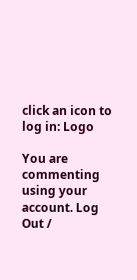click an icon to log in: Logo

You are commenting using your account. Log Out /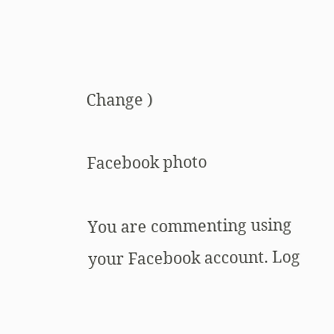Change )

Facebook photo

You are commenting using your Facebook account. Log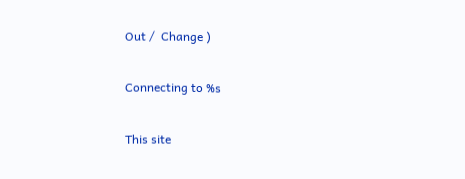Out /  Change )

Connecting to %s

This site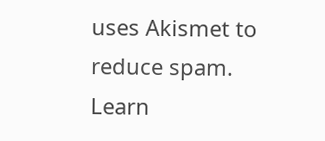uses Akismet to reduce spam. Learn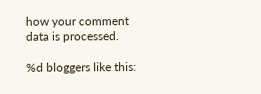how your comment data is processed.

%d bloggers like this: